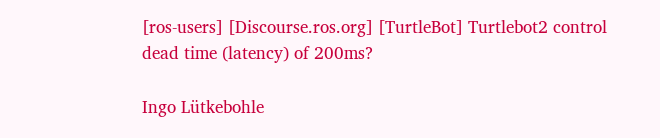[ros-users] [Discourse.ros.org] [TurtleBot] Turtlebot2 control dead time (latency) of 200ms?

Ingo Lütkebohle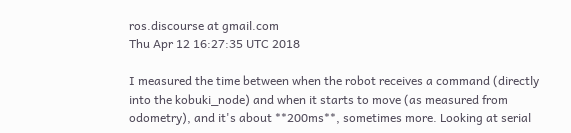ros.discourse at gmail.com
Thu Apr 12 16:27:35 UTC 2018

I measured the time between when the robot receives a command (directly into the kobuki_node) and when it starts to move (as measured from odometry), and it's about **200ms**, sometimes more. Looking at serial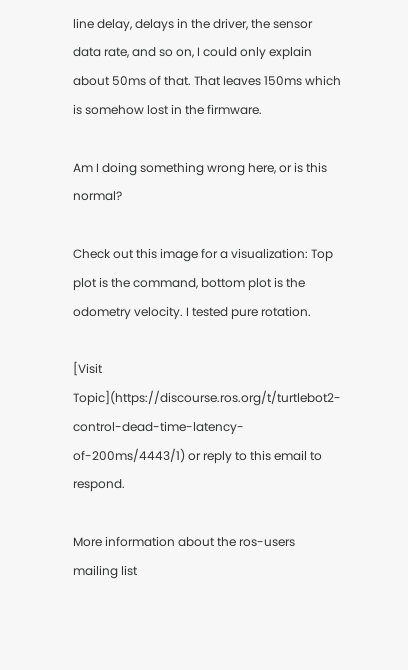line delay, delays in the driver, the sensor data rate, and so on, I could only explain about 50ms of that. That leaves 150ms which is somehow lost in the firmware.

Am I doing something wrong here, or is this normal?

Check out this image for a visualization: Top plot is the command, bottom plot is the odometry velocity. I tested pure rotation.

[Visit Topic](https://discourse.ros.org/t/turtlebot2-control-dead-time-latency-of-200ms/4443/1) or reply to this email to respond.

More information about the ros-users mailing list